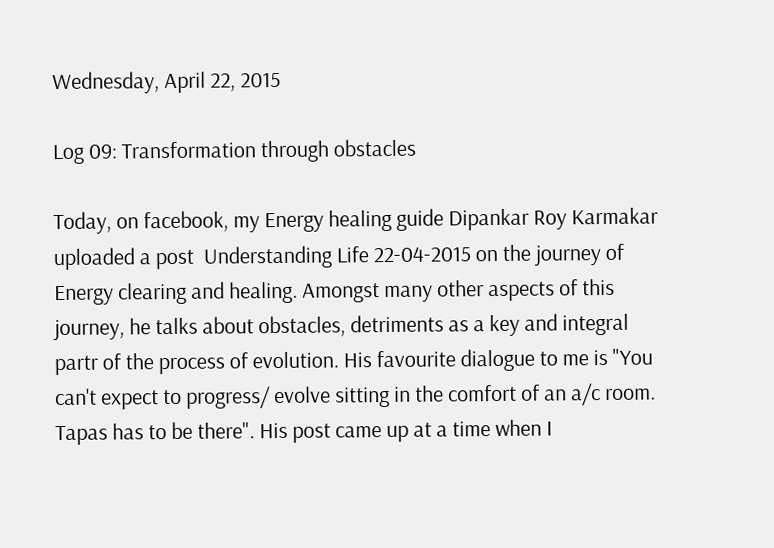Wednesday, April 22, 2015

Log 09: Transformation through obstacles

Today, on facebook, my Energy healing guide Dipankar Roy Karmakar uploaded a post  Understanding Life 22-04-2015 on the journey of Energy clearing and healing. Amongst many other aspects of this journey, he talks about obstacles, detriments as a key and integral partr of the process of evolution. His favourite dialogue to me is "You can't expect to progress/ evolve sitting in the comfort of an a/c room. Tapas has to be there". His post came up at a time when I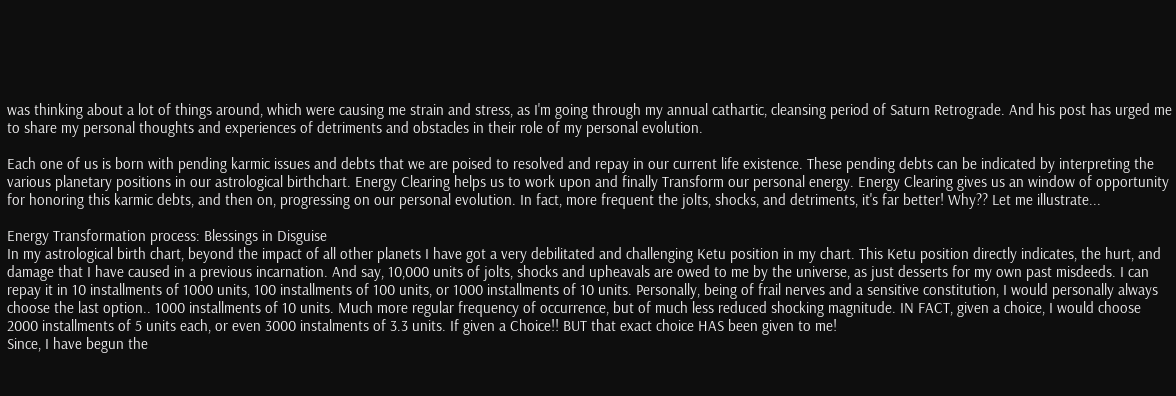was thinking about a lot of things around, which were causing me strain and stress, as I'm going through my annual cathartic, cleansing period of Saturn Retrograde. And his post has urged me to share my personal thoughts and experiences of detriments and obstacles in their role of my personal evolution.

Each one of us is born with pending karmic issues and debts that we are poised to resolved and repay in our current life existence. These pending debts can be indicated by interpreting the various planetary positions in our astrological birthchart. Energy Clearing helps us to work upon and finally Transform our personal energy. Energy Clearing gives us an window of opportunity for honoring this karmic debts, and then on, progressing on our personal evolution. In fact, more frequent the jolts, shocks, and detriments, it's far better! Why?? Let me illustrate...

Energy Transformation process: Blessings in Disguise
In my astrological birth chart, beyond the impact of all other planets I have got a very debilitated and challenging Ketu position in my chart. This Ketu position directly indicates, the hurt, and damage that I have caused in a previous incarnation. And say, 10,000 units of jolts, shocks and upheavals are owed to me by the universe, as just desserts for my own past misdeeds. I can repay it in 10 installments of 1000 units, 100 installments of 100 units, or 1000 installments of 10 units. Personally, being of frail nerves and a sensitive constitution, I would personally always choose the last option.. 1000 installments of 10 units. Much more regular frequency of occurrence, but of much less reduced shocking magnitude. IN FACT, given a choice, I would choose 2000 installments of 5 units each, or even 3000 instalments of 3.3 units. If given a Choice!! BUT that exact choice HAS been given to me!
Since, I have begun the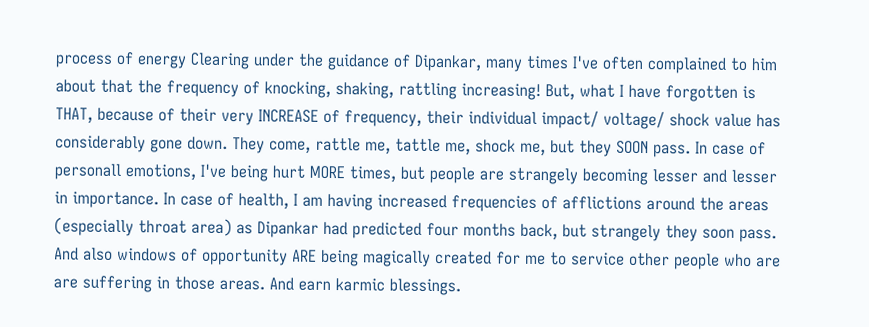process of energy Clearing under the guidance of Dipankar, many times I've often complained to him about that the frequency of knocking, shaking, rattling increasing! But, what I have forgotten is THAT, because of their very INCREASE of frequency, their individual impact/ voltage/ shock value has considerably gone down. They come, rattle me, tattle me, shock me, but they SOON pass. In case of personall emotions, I've being hurt MORE times, but people are strangely becoming lesser and lesser in importance. In case of health, I am having increased frequencies of afflictions around the areas (especially throat area) as Dipankar had predicted four months back, but strangely they soon pass. And also windows of opportunity ARE being magically created for me to service other people who are are suffering in those areas. And earn karmic blessings.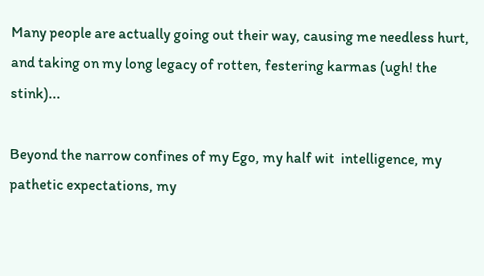Many people are actually going out their way, causing me needless hurt, and taking on my long legacy of rotten, festering karmas (ugh! the stink)...

Beyond the narrow confines of my Ego, my half wit  intelligence, my pathetic expectations, my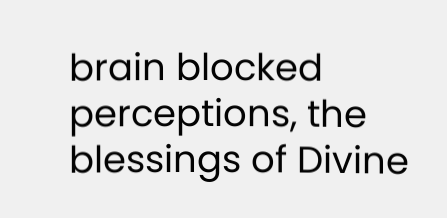brain blocked perceptions, the blessings of Divine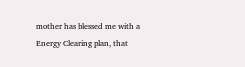mother has blessed me with a Energy Clearing plan, that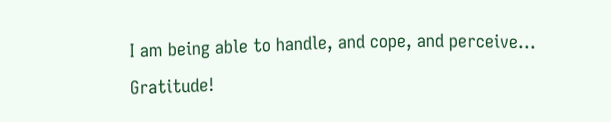I am being able to handle, and cope, and perceive...
Gratitude!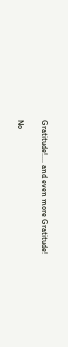Gratitude!.... and even more Gratitude!

No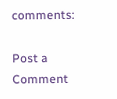comments:

Post a Comment